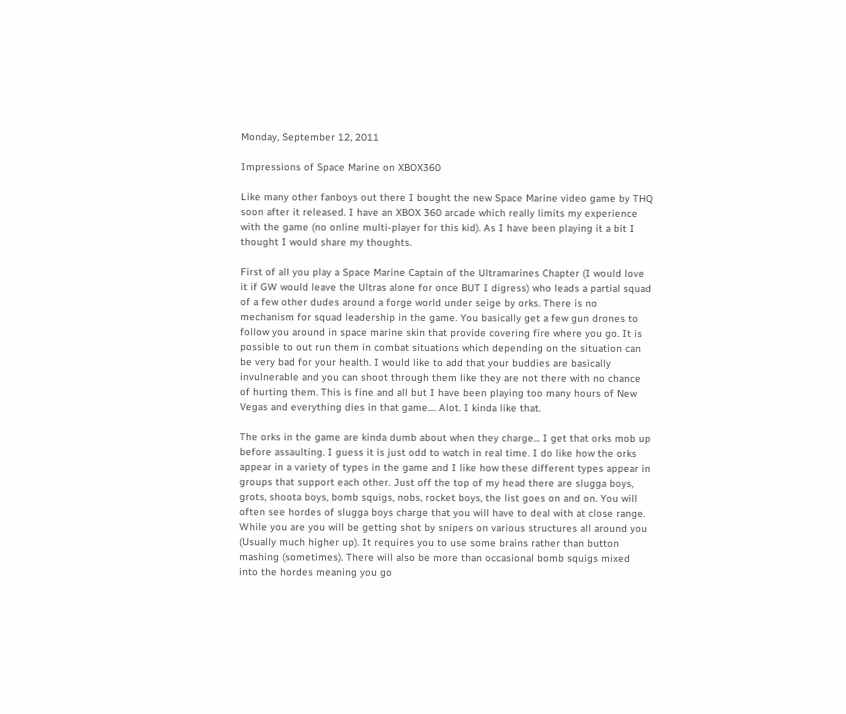Monday, September 12, 2011

Impressions of Space Marine on XBOX360

Like many other fanboys out there I bought the new Space Marine video game by THQ soon after it released. I have an XBOX 360 arcade which really limits my experience with the game (no online multi-player for this kid). As I have been playing it a bit I thought I would share my thoughts.

First of all you play a Space Marine Captain of the Ultramarines Chapter (I would love it if GW would leave the Ultras alone for once BUT I digress) who leads a partial squad of a few other dudes around a forge world under seige by orks. There is no mechanism for squad leadership in the game. You basically get a few gun drones to follow you around in space marine skin that provide covering fire where you go. It is possible to out run them in combat situations which depending on the situation can be very bad for your health. I would like to add that your buddies are basically invulnerable and you can shoot through them like they are not there with no chance of hurting them. This is fine and all but I have been playing too many hours of New Vegas and everything dies in that game.... Alot. I kinda like that.

The orks in the game are kinda dumb about when they charge... I get that orks mob up before assaulting. I guess it is just odd to watch in real time. I do like how the orks appear in a variety of types in the game and I like how these different types appear in groups that support each other. Just off the top of my head there are slugga boys, grots, shoota boys, bomb squigs, nobs, rocket boys, the list goes on and on. You will often see hordes of slugga boys charge that you will have to deal with at close range. While you are you will be getting shot by snipers on various structures all around you (Usually much higher up). It requires you to use some brains rather than button mashing (sometimes). There will also be more than occasional bomb squigs mixed into the hordes meaning you go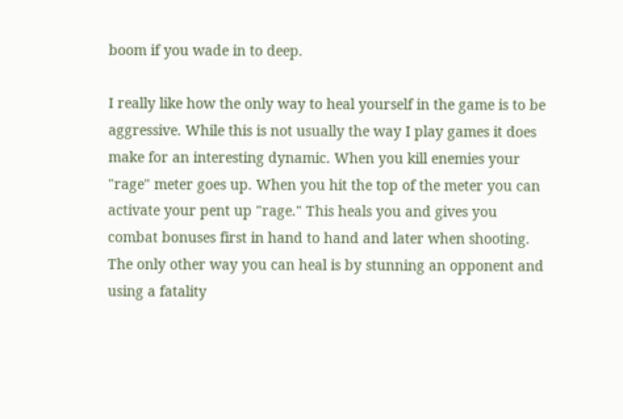boom if you wade in to deep.

I really like how the only way to heal yourself in the game is to be aggressive. While this is not usually the way I play games it does make for an interesting dynamic. When you kill enemies your "rage" meter goes up. When you hit the top of the meter you can activate your pent up "rage." This heals you and gives you combat bonuses first in hand to hand and later when shooting. The only other way you can heal is by stunning an opponent and using a fatality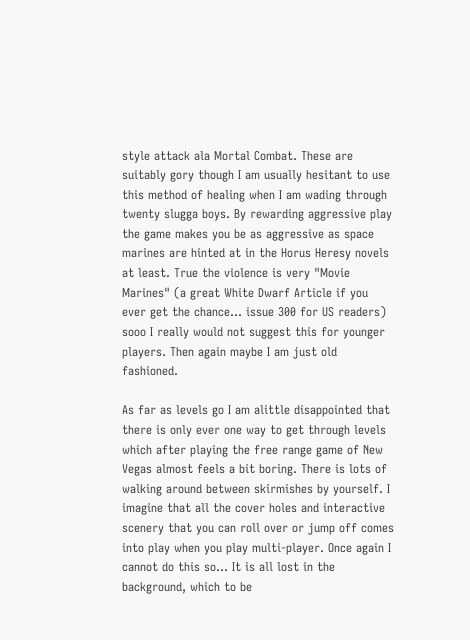style attack ala Mortal Combat. These are suitably gory though I am usually hesitant to use this method of healing when I am wading through twenty slugga boys. By rewarding aggressive play the game makes you be as aggressive as space marines are hinted at in the Horus Heresy novels at least. True the violence is very "Movie Marines" (a great White Dwarf Article if you ever get the chance... issue 300 for US readers) sooo I really would not suggest this for younger players. Then again maybe I am just old fashioned.

As far as levels go I am alittle disappointed that there is only ever one way to get through levels which after playing the free range game of New Vegas almost feels a bit boring. There is lots of walking around between skirmishes by yourself. I imagine that all the cover holes and interactive scenery that you can roll over or jump off comes into play when you play multi-player. Once again I cannot do this so... It is all lost in the background, which to be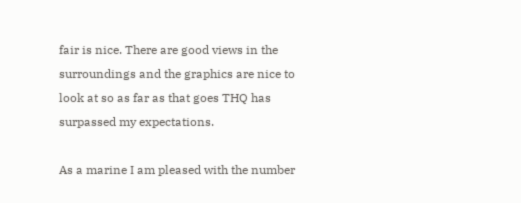fair is nice. There are good views in the surroundings and the graphics are nice to look at so as far as that goes THQ has surpassed my expectations.

As a marine I am pleased with the number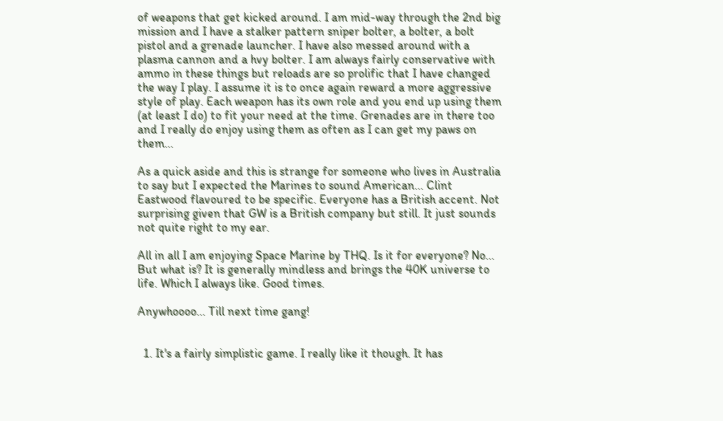of weapons that get kicked around. I am mid-way through the 2nd big mission and I have a stalker pattern sniper bolter, a bolter, a bolt pistol and a grenade launcher. I have also messed around with a plasma cannon and a hvy bolter. I am always fairly conservative with ammo in these things but reloads are so prolific that I have changed the way I play. I assume it is to once again reward a more aggressive style of play. Each weapon has its own role and you end up using them (at least I do) to fit your need at the time. Grenades are in there too and I really do enjoy using them as often as I can get my paws on them...

As a quick aside and this is strange for someone who lives in Australia to say but I expected the Marines to sound American... Clint Eastwood flavoured to be specific. Everyone has a British accent. Not surprising given that GW is a British company but still. It just sounds not quite right to my ear.

All in all I am enjoying Space Marine by THQ. Is it for everyone? No... But what is? It is generally mindless and brings the 40K universe to life. Which I always like. Good times.

Anywhoooo... Till next time gang!


  1. It's a fairly simplistic game. I really like it though. It has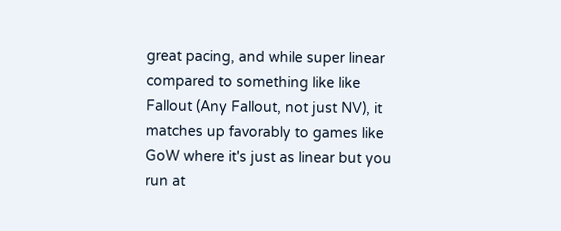great pacing, and while super linear compared to something like like Fallout (Any Fallout, not just NV), it matches up favorably to games like GoW where it's just as linear but you run at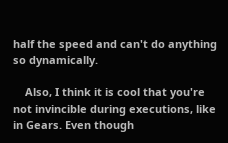half the speed and can't do anything so dynamically.

    Also, I think it is cool that you're not invincible during executions, like in Gears. Even though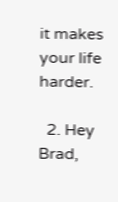it makes your life harder.

  2. Hey Brad,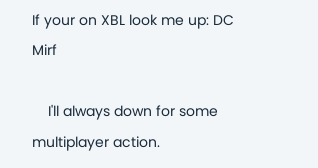If your on XBL look me up: DC Mirf

    I'll always down for some multiplayer action.